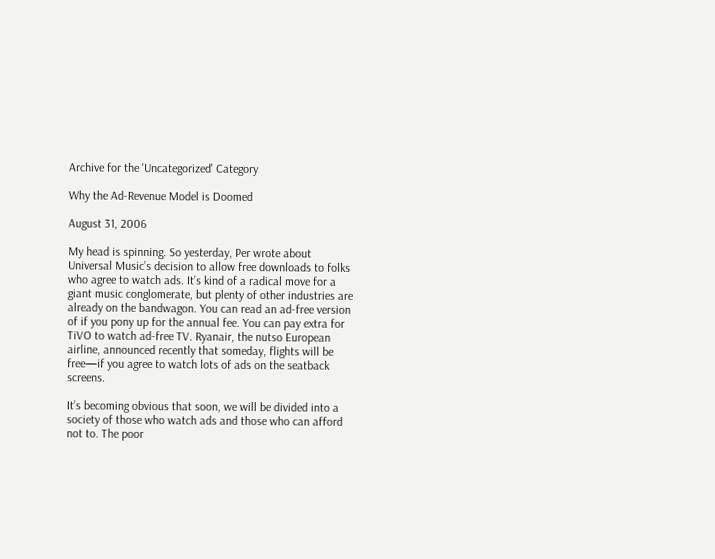Archive for the 'Uncategorized' Category

Why the Ad-Revenue Model is Doomed

August 31, 2006

My head is spinning. So yesterday, Per wrote about Universal Music’s decision to allow free downloads to folks who agree to watch ads. It’s kind of a radical move for a giant music conglomerate, but plenty of other industries are already on the bandwagon. You can read an ad-free version of if you pony up for the annual fee. You can pay extra for TiVO to watch ad-free TV. Ryanair, the nutso European airline, announced recently that someday, flights will be free—if you agree to watch lots of ads on the seatback screens.

It’s becoming obvious that soon, we will be divided into a society of those who watch ads and those who can afford not to. The poor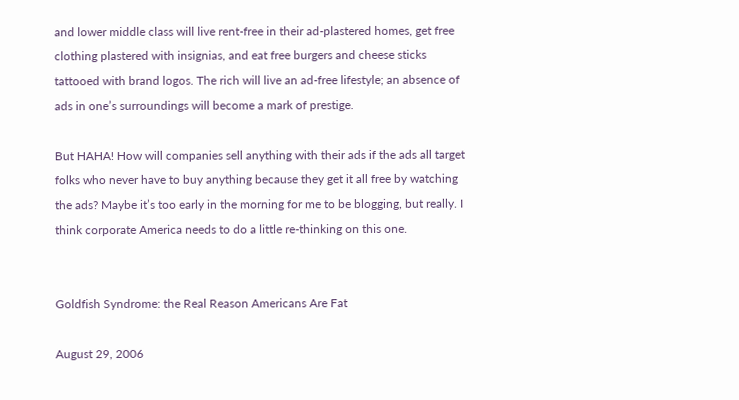and lower middle class will live rent-free in their ad-plastered homes, get free clothing plastered with insignias, and eat free burgers and cheese sticks tattooed with brand logos. The rich will live an ad-free lifestyle; an absence of ads in one’s surroundings will become a mark of prestige.

But HAHA! How will companies sell anything with their ads if the ads all target folks who never have to buy anything because they get it all free by watching the ads? Maybe it’s too early in the morning for me to be blogging, but really. I think corporate America needs to do a little re-thinking on this one.


Goldfish Syndrome: the Real Reason Americans Are Fat

August 29, 2006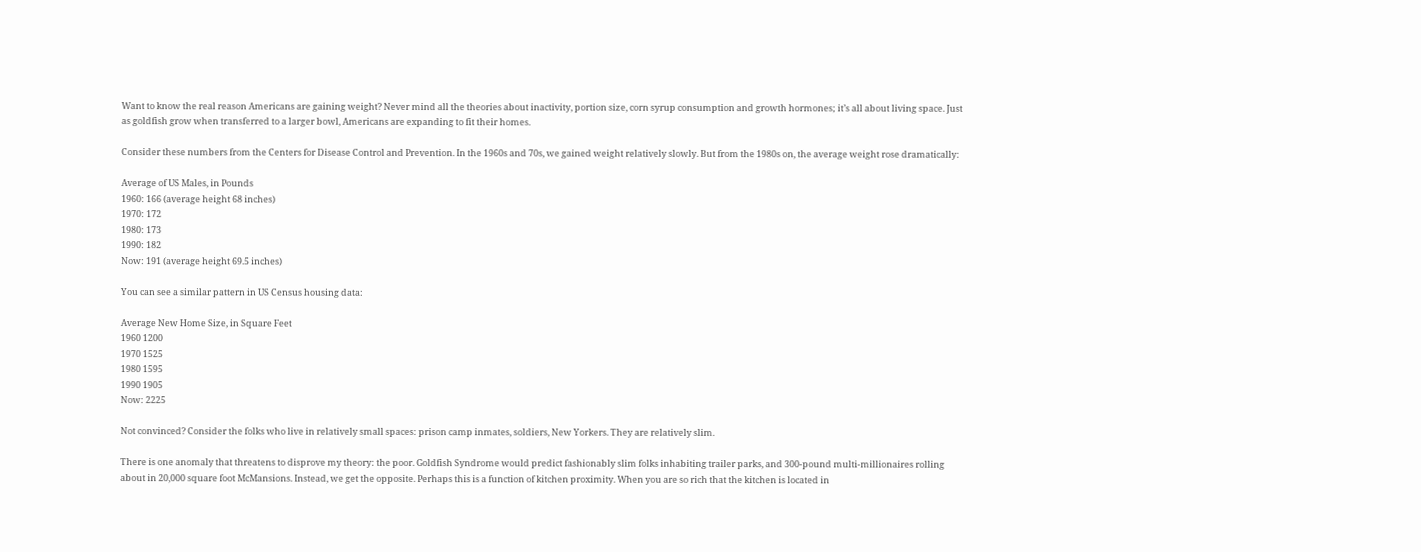Want to know the real reason Americans are gaining weight? Never mind all the theories about inactivity, portion size, corn syrup consumption and growth hormones; it’s all about living space. Just as goldfish grow when transferred to a larger bowl, Americans are expanding to fit their homes.

Consider these numbers from the Centers for Disease Control and Prevention. In the 1960s and 70s, we gained weight relatively slowly. But from the 1980s on, the average weight rose dramatically:

Average of US Males, in Pounds
1960: 166 (average height 68 inches)
1970: 172
1980: 173
1990: 182
Now: 191 (average height 69.5 inches)

You can see a similar pattern in US Census housing data:

Average New Home Size, in Square Feet
1960 1200
1970 1525
1980 1595
1990 1905
Now: 2225

Not convinced? Consider the folks who live in relatively small spaces: prison camp inmates, soldiers, New Yorkers. They are relatively slim.

There is one anomaly that threatens to disprove my theory: the poor. Goldfish Syndrome would predict fashionably slim folks inhabiting trailer parks, and 300-pound multi-millionaires rolling about in 20,000 square foot McMansions. Instead, we get the opposite. Perhaps this is a function of kitchen proximity. When you are so rich that the kitchen is located in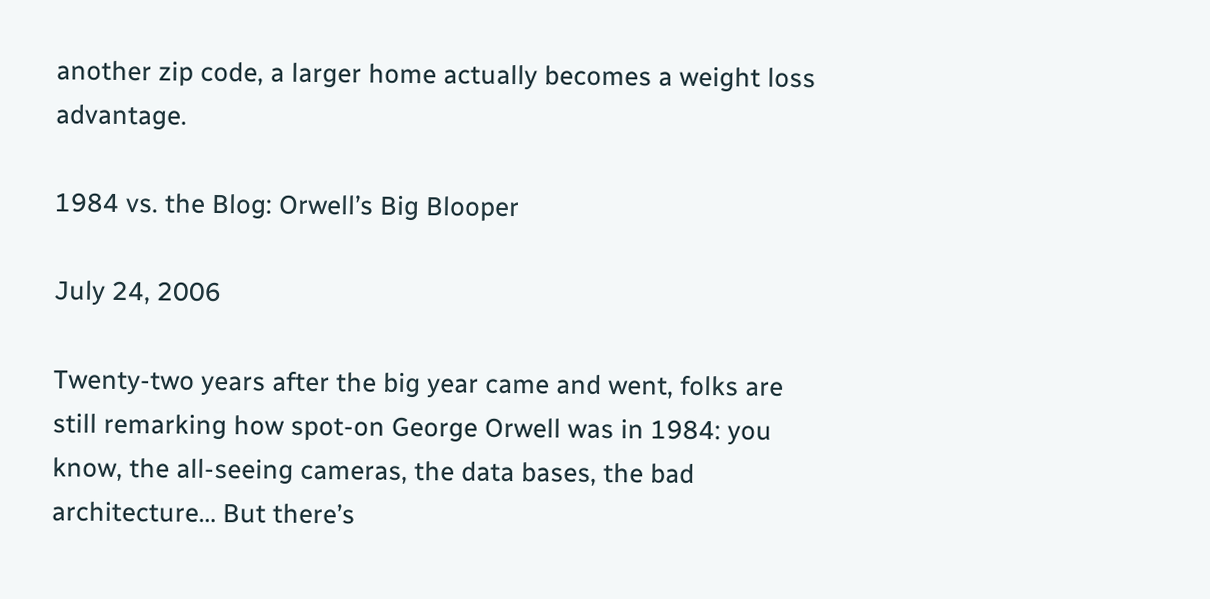another zip code, a larger home actually becomes a weight loss advantage.

1984 vs. the Blog: Orwell’s Big Blooper

July 24, 2006

Twenty-two years after the big year came and went, folks are still remarking how spot-on George Orwell was in 1984: you know, the all-seeing cameras, the data bases, the bad architecture… But there’s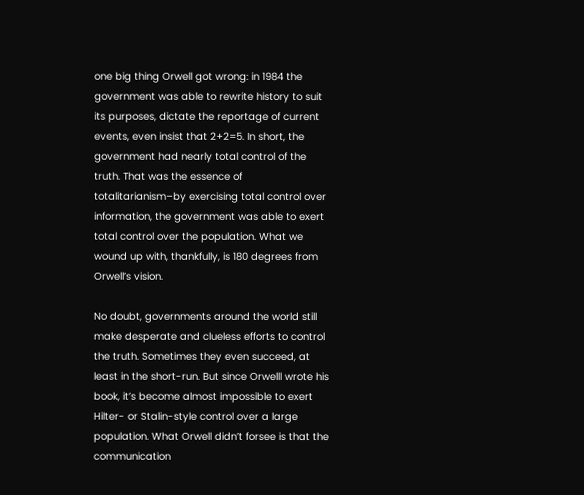one big thing Orwell got wrong: in 1984 the government was able to rewrite history to suit its purposes, dictate the reportage of current events, even insist that 2+2=5. In short, the government had nearly total control of the truth. That was the essence of totalitarianism–by exercising total control over information, the government was able to exert total control over the population. What we wound up with, thankfully, is 180 degrees from Orwell’s vision.

No doubt, governments around the world still make desperate and clueless efforts to control the truth. Sometimes they even succeed, at least in the short-run. But since Orwelll wrote his book, it’s become almost impossible to exert Hilter- or Stalin-style control over a large population. What Orwell didn’t forsee is that the communication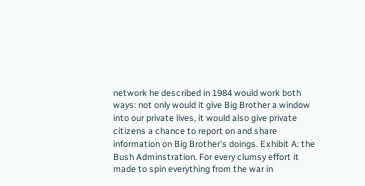network he described in 1984 would work both ways: not only would it give Big Brother a window into our private lives, it would also give private citizens a chance to report on and share information on Big Brother’s doings. Exhibit A: the Bush Adminstration. For every clumsy effort it made to spin everything from the war in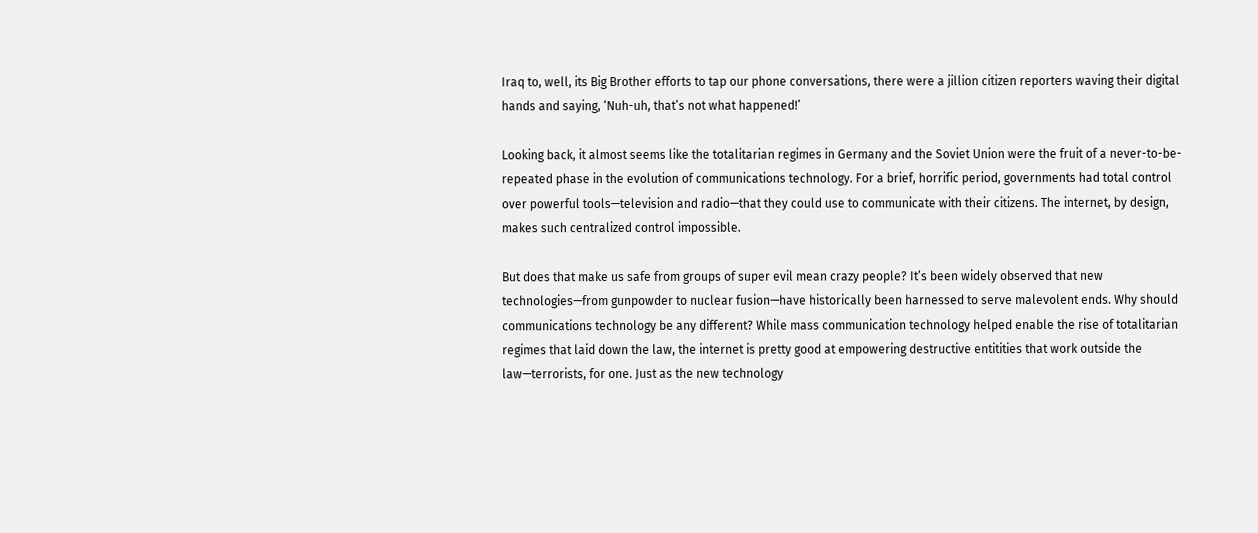Iraq to, well, its Big Brother efforts to tap our phone conversations, there were a jillion citizen reporters waving their digital hands and saying, ‘Nuh-uh, that’s not what happened!’

Looking back, it almost seems like the totalitarian regimes in Germany and the Soviet Union were the fruit of a never-to-be-repeated phase in the evolution of communications technology. For a brief, horrific period, governments had total control over powerful tools—television and radio—that they could use to communicate with their citizens. The internet, by design, makes such centralized control impossible.

But does that make us safe from groups of super evil mean crazy people? It’s been widely observed that new technologies—from gunpowder to nuclear fusion—have historically been harnessed to serve malevolent ends. Why should communications technology be any different? While mass communication technology helped enable the rise of totalitarian regimes that laid down the law, the internet is pretty good at empowering destructive entitities that work outside the law—terrorists, for one. Just as the new technology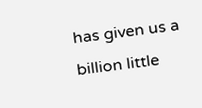has given us a billion little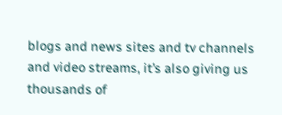blogs and news sites and tv channels and video streams, it’s also giving us thousands of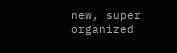new, super organized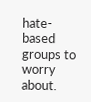hate-based groups to worry about.